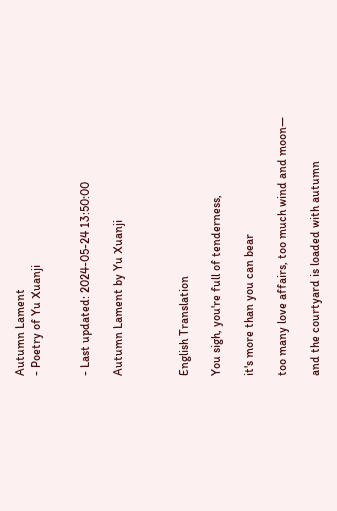Autumn Lament
- Poetry of Yu Xuanji


- Last updated: 2024-05-24 13:50:00

Autumn Lament by Yu Xuanji



English Translation

You sigh, you're full of tenderness,

it's more than you can bear

too many love affairs, too much wind and moon—

and the courtyard is loaded with autumn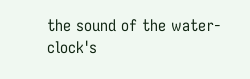the sound of the water-clock's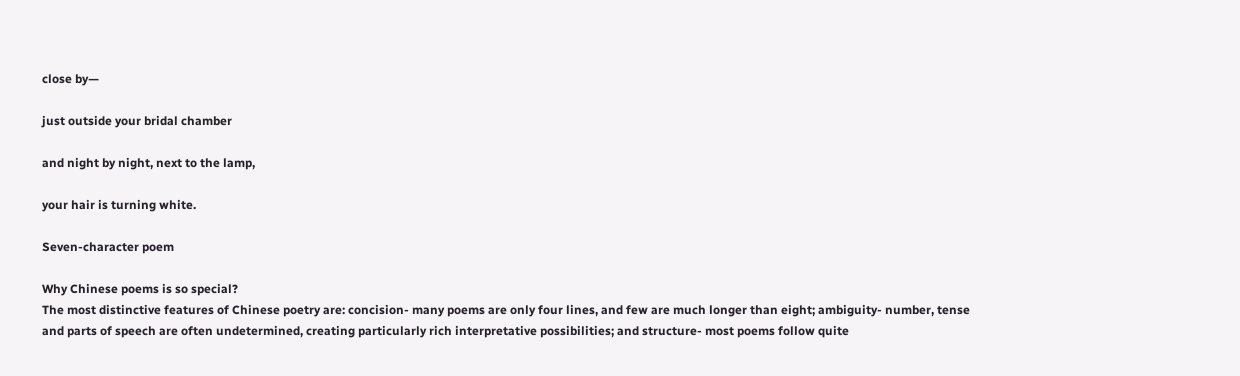close by—

just outside your bridal chamber

and night by night, next to the lamp,

your hair is turning white.

Seven-character poem

Why Chinese poems is so special?
The most distinctive features of Chinese poetry are: concision- many poems are only four lines, and few are much longer than eight; ambiguity- number, tense and parts of speech are often undetermined, creating particularly rich interpretative possibilities; and structure- most poems follow quite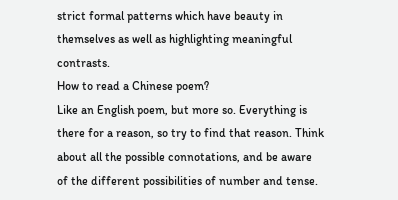strict formal patterns which have beauty in themselves as well as highlighting meaningful contrasts.
How to read a Chinese poem?
Like an English poem, but more so. Everything is there for a reason, so try to find that reason. Think about all the possible connotations, and be aware of the different possibilities of number and tense.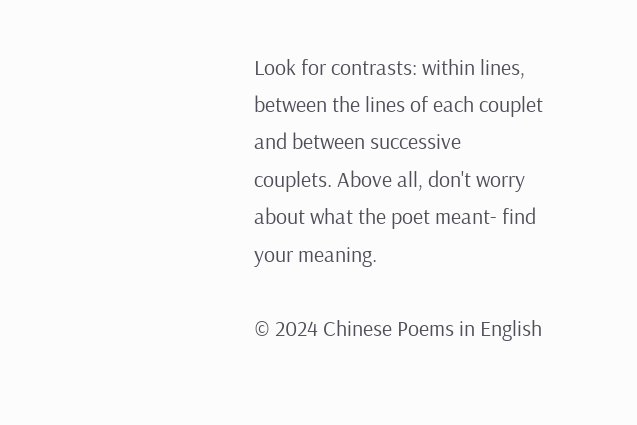Look for contrasts: within lines, between the lines of each couplet and between successive couplets. Above all, don't worry about what the poet meant- find your meaning.

© 2024 Chinese Poems in English